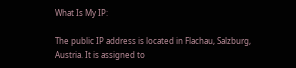What Is My IP:

The public IP address is located in Flachau, Salzburg, Austria. It is assigned to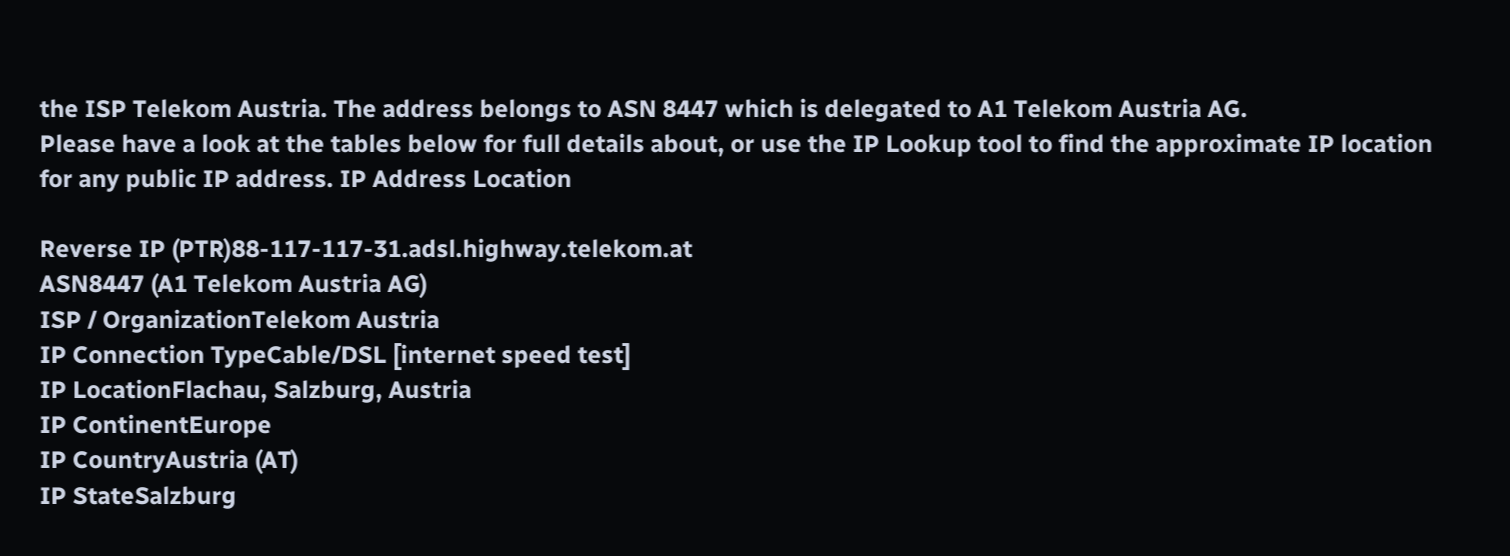the ISP Telekom Austria. The address belongs to ASN 8447 which is delegated to A1 Telekom Austria AG.
Please have a look at the tables below for full details about, or use the IP Lookup tool to find the approximate IP location for any public IP address. IP Address Location

Reverse IP (PTR)88-117-117-31.adsl.highway.telekom.at
ASN8447 (A1 Telekom Austria AG)
ISP / OrganizationTelekom Austria
IP Connection TypeCable/DSL [internet speed test]
IP LocationFlachau, Salzburg, Austria
IP ContinentEurope
IP CountryAustria (AT)
IP StateSalzburg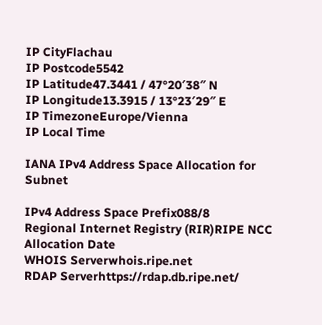IP CityFlachau
IP Postcode5542
IP Latitude47.3441 / 47°20′38″ N
IP Longitude13.3915 / 13°23′29″ E
IP TimezoneEurope/Vienna
IP Local Time

IANA IPv4 Address Space Allocation for Subnet

IPv4 Address Space Prefix088/8
Regional Internet Registry (RIR)RIPE NCC
Allocation Date
WHOIS Serverwhois.ripe.net
RDAP Serverhttps://rdap.db.ripe.net/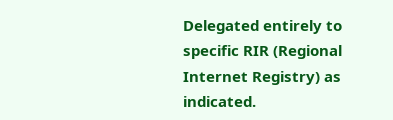Delegated entirely to specific RIR (Regional Internet Registry) as indicated.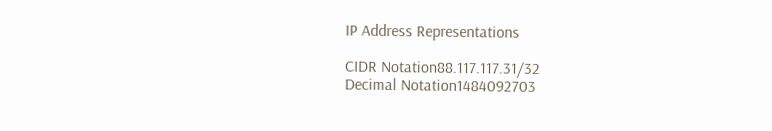IP Address Representations

CIDR Notation88.117.117.31/32
Decimal Notation1484092703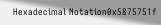Hexadecimal Notation0x5875751f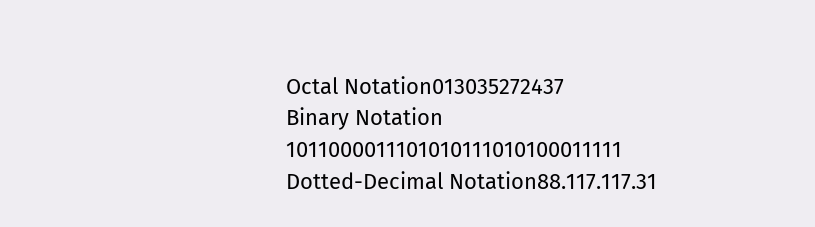Octal Notation013035272437
Binary Notation 1011000011101010111010100011111
Dotted-Decimal Notation88.117.117.31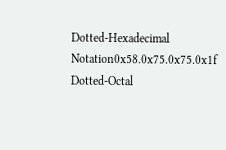Dotted-Hexadecimal Notation0x58.0x75.0x75.0x1f
Dotted-Octal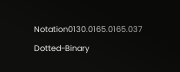Notation0130.0165.0165.037
Dotted-Binary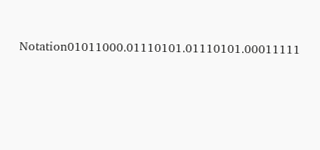Notation01011000.01110101.01110101.00011111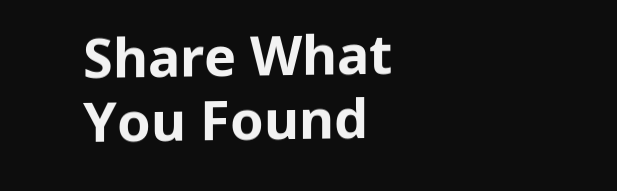Share What You Found